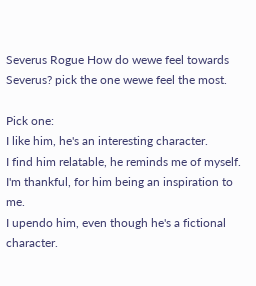Severus Rogue How do wewe feel towards Severus? pick the one wewe feel the most.

Pick one:
I like him, he's an interesting character.
I find him relatable, he reminds me of myself.
I'm thankful, for him being an inspiration to me.
I upendo him, even though he's a fictional character.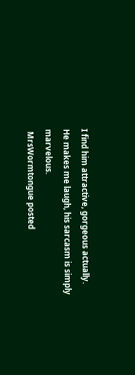I find him attractive, gorgeous actually.
He makes me laugh, his sarcasm is simply marvelous.
 MrsWormtongue posted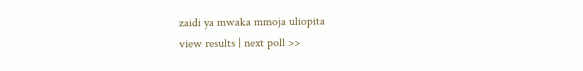zaidi ya mwaka mmoja uliopita
view results | next poll >>